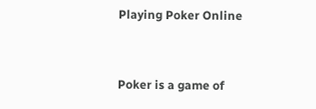Playing Poker Online


Poker is a game of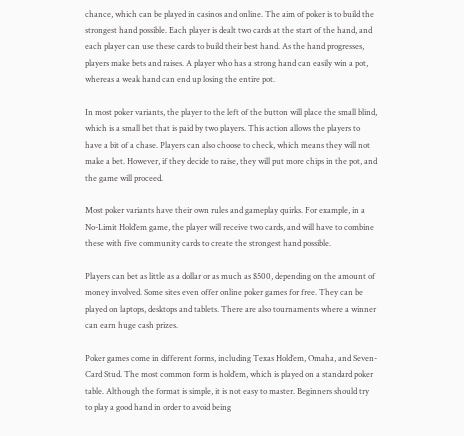chance, which can be played in casinos and online. The aim of poker is to build the strongest hand possible. Each player is dealt two cards at the start of the hand, and each player can use these cards to build their best hand. As the hand progresses, players make bets and raises. A player who has a strong hand can easily win a pot, whereas a weak hand can end up losing the entire pot.

In most poker variants, the player to the left of the button will place the small blind, which is a small bet that is paid by two players. This action allows the players to have a bit of a chase. Players can also choose to check, which means they will not make a bet. However, if they decide to raise, they will put more chips in the pot, and the game will proceed.

Most poker variants have their own rules and gameplay quirks. For example, in a No-Limit Hold’em game, the player will receive two cards, and will have to combine these with five community cards to create the strongest hand possible.

Players can bet as little as a dollar or as much as $500, depending on the amount of money involved. Some sites even offer online poker games for free. They can be played on laptops, desktops and tablets. There are also tournaments where a winner can earn huge cash prizes.

Poker games come in different forms, including Texas Hold’em, Omaha, and Seven-Card Stud. The most common form is hold’em, which is played on a standard poker table. Although the format is simple, it is not easy to master. Beginners should try to play a good hand in order to avoid being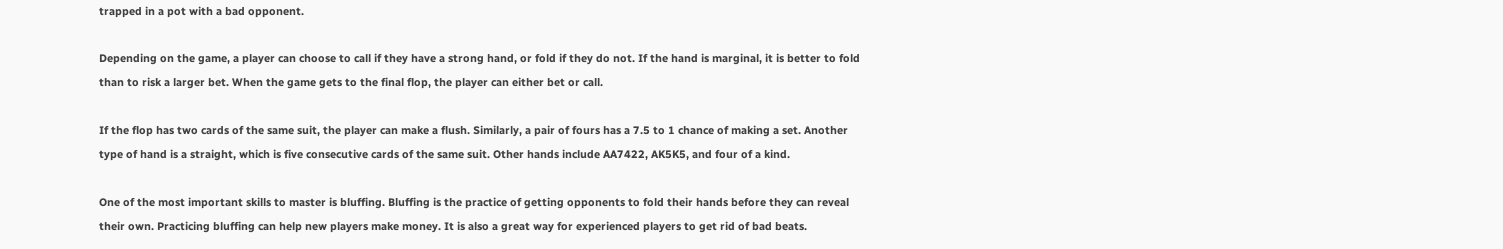trapped in a pot with a bad opponent.

Depending on the game, a player can choose to call if they have a strong hand, or fold if they do not. If the hand is marginal, it is better to fold than to risk a larger bet. When the game gets to the final flop, the player can either bet or call.

If the flop has two cards of the same suit, the player can make a flush. Similarly, a pair of fours has a 7.5 to 1 chance of making a set. Another type of hand is a straight, which is five consecutive cards of the same suit. Other hands include AA7422, AK5K5, and four of a kind.

One of the most important skills to master is bluffing. Bluffing is the practice of getting opponents to fold their hands before they can reveal their own. Practicing bluffing can help new players make money. It is also a great way for experienced players to get rid of bad beats.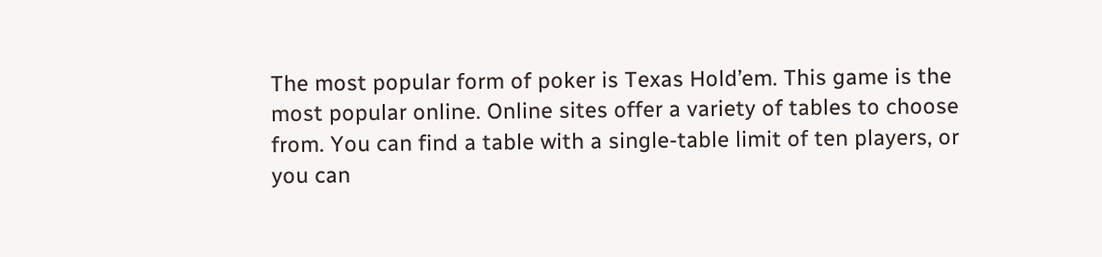The most popular form of poker is Texas Hold’em. This game is the most popular online. Online sites offer a variety of tables to choose from. You can find a table with a single-table limit of ten players, or you can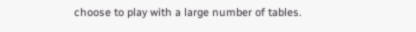choose to play with a large number of tables.